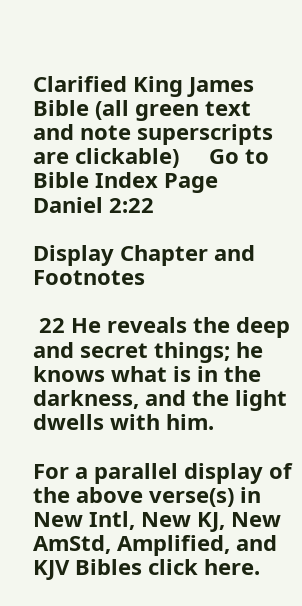Clarified King James Bible (all green text and note superscripts are clickable)     Go to Bible Index Page
Daniel 2:22

Display Chapter and Footnotes

 22 He reveals the deep and secret things; he knows what is in the darkness, and the light dwells with him.

For a parallel display of the above verse(s) in New Intl, New KJ, New AmStd, Amplified, and KJV Bibles click here.